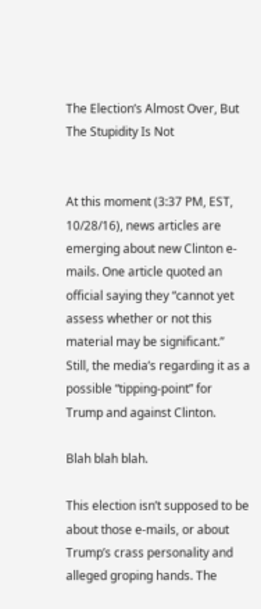The Election’s Almost Over, But The Stupidity Is Not


At this moment (3:37 PM, EST, 10/28/16), news articles are emerging about new Clinton e-mails. One article quoted an official saying they “cannot yet assess whether or not this material may be significant.”  Still, the media’s regarding it as a possible “tipping-point” for Trump and against Clinton.

Blah blah blah.

This election isn’t supposed to be about those e-mails, or about Trump’s crass personality and alleged groping hands. The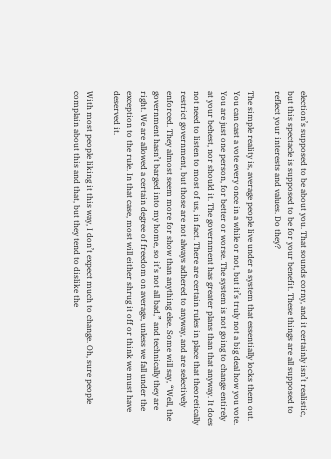election’s supposed to be about you. That sounds corny, and it certainly isn’t realistic, but this spectacle is supposed to be for your benefit. These things are all supposed to reflect your interests and values. Do they?

The simple reality is, average people live under a system that essentially locks them out. You can cast a vote every once in a while or not, but it’s truly not a big deal how you vote. You are just one person, for better or worse. The system is not going to change entirely at your behest, nor should it. The government has greater plans than that anyway. It does not need to listen to most of us, in fact. There are certain rules in place that theoretically restrict government, but those are not always adhered to anyway, and are selectively enforced. They almost seem more for show than anything else. Some will say, “Well, the government hasn’t barged into my home, so it’s not all bad,” and technically they are right. We are allowed a certain degree of freedom on average, unless we fall under the exception to the rule. In that case, most will either shrug it off or think we must have deserved it.

With most people liking it this way, I don’t expect much to change. Oh, sure people complain about this and that, but they tend to dislike the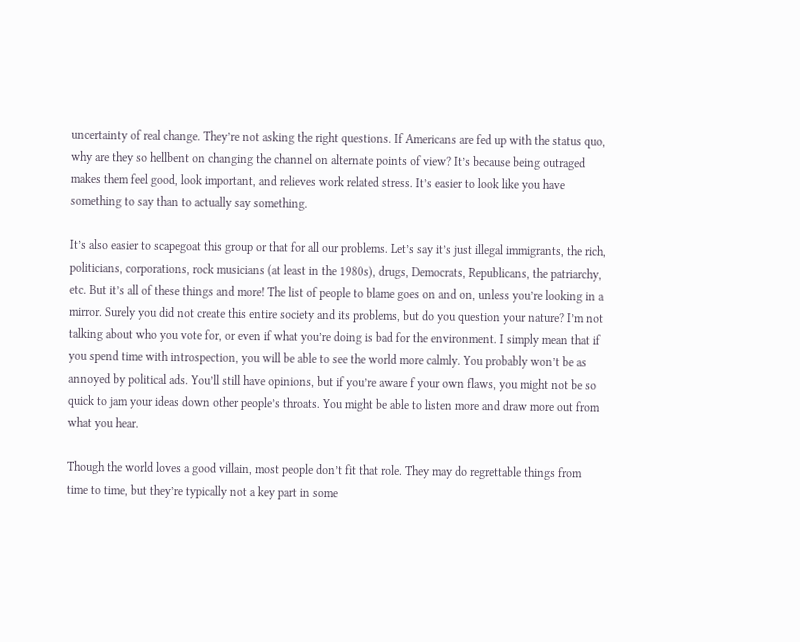uncertainty of real change. They’re not asking the right questions. If Americans are fed up with the status quo, why are they so hellbent on changing the channel on alternate points of view? It’s because being outraged makes them feel good, look important, and relieves work related stress. It’s easier to look like you have something to say than to actually say something.

It’s also easier to scapegoat this group or that for all our problems. Let’s say it’s just illegal immigrants, the rich, politicians, corporations, rock musicians (at least in the 1980s), drugs, Democrats, Republicans, the patriarchy, etc. But it’s all of these things and more! The list of people to blame goes on and on, unless you’re looking in a mirror. Surely you did not create this entire society and its problems, but do you question your nature? I’m not talking about who you vote for, or even if what you’re doing is bad for the environment. I simply mean that if you spend time with introspection, you will be able to see the world more calmly. You probably won’t be as annoyed by political ads. You’ll still have opinions, but if you’re aware f your own flaws, you might not be so quick to jam your ideas down other people’s throats. You might be able to listen more and draw more out from what you hear.

Though the world loves a good villain, most people don’t fit that role. They may do regrettable things from time to time, but they’re typically not a key part in some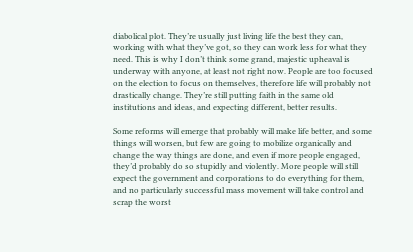diabolical plot. They’re usually just living life the best they can, working with what they’ve got, so they can work less for what they need. This is why I don’t think some grand, majestic upheaval is underway with anyone, at least not right now. People are too focused on the election to focus on themselves, therefore life will probably not drastically change. They’re still putting faith in the same old institutions and ideas, and expecting different, better results.

Some reforms will emerge that probably will make life better, and some things will worsen, but few are going to mobilize organically and change the way things are done, and even if more people engaged, they’d probably do so stupidly and violently. More people will still expect the government and corporations to do everything for them, and no particularly successful mass movement will take control and scrap the worst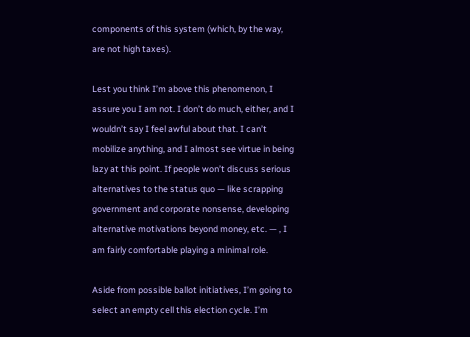components of this system (which, by the way, are not high taxes).

Lest you think I’m above this phenomenon, I assure you I am not. I don’t do much, either, and I wouldn’t say I feel awful about that. I can’t mobilize anything, and I almost see virtue in being lazy at this point. If people won’t discuss serious alternatives to the status quo — like scrapping government and corporate nonsense, developing alternative motivations beyond money, etc. — , I am fairly comfortable playing a minimal role.

Aside from possible ballot initiatives, I’m going to select an empty cell this election cycle. I’m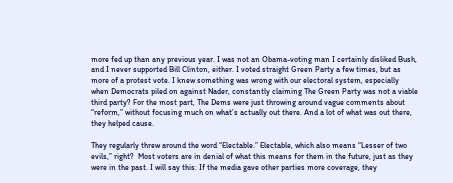more fed up than any previous year. I was not an Obama-voting man I certainly disliked Bush, and I never supported Bill Clinton, either. I voted straight Green Party a few times, but as more of a protest vote. I knew something was wrong with our electoral system, especially when Democrats piled on against Nader, constantly claiming The Green Party was not a viable third party? For the most part, The Dems were just throwing around vague comments about “reform,” without focusing much on what’s actually out there. And a lot of what was out there, they helped cause.

They regularly threw around the word “Electable.” Electable, which also means “Lesser of two evils,” right?  Most voters are in denial of what this means for them in the future, just as they were in the past. I will say this: If the media gave other parties more coverage, they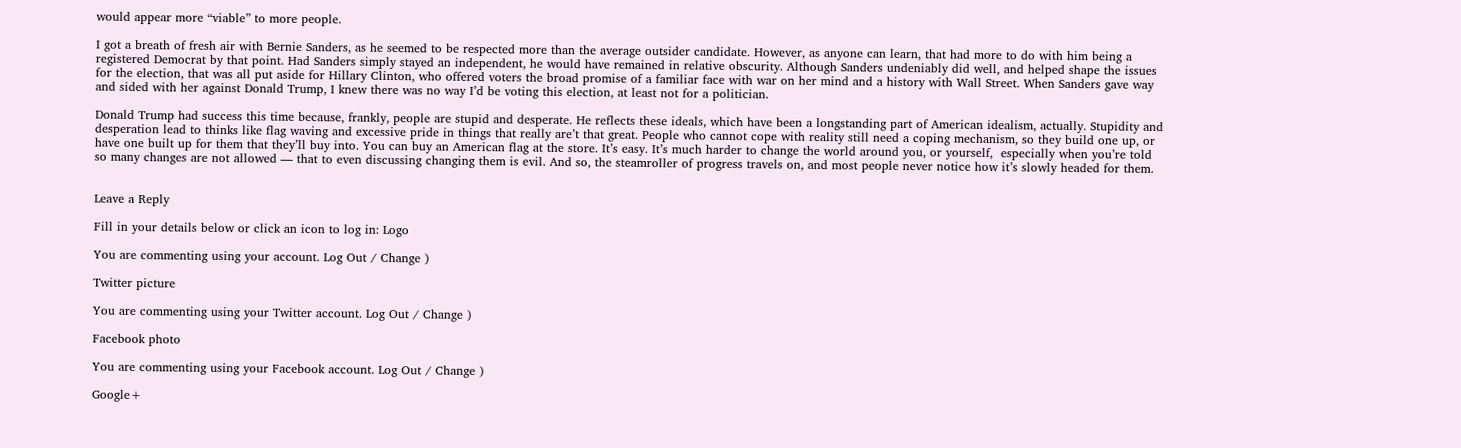would appear more “viable” to more people.

I got a breath of fresh air with Bernie Sanders, as he seemed to be respected more than the average outsider candidate. However, as anyone can learn, that had more to do with him being a registered Democrat by that point. Had Sanders simply stayed an independent, he would have remained in relative obscurity. Although Sanders undeniably did well, and helped shape the issues for the election, that was all put aside for Hillary Clinton, who offered voters the broad promise of a familiar face with war on her mind and a history with Wall Street. When Sanders gave way and sided with her against Donald Trump, I knew there was no way I’d be voting this election, at least not for a politician.

Donald Trump had success this time because, frankly, people are stupid and desperate. He reflects these ideals, which have been a longstanding part of American idealism, actually. Stupidity and desperation lead to thinks like flag waving and excessive pride in things that really are’t that great. People who cannot cope with reality still need a coping mechanism, so they build one up, or have one built up for them that they’ll buy into. You can buy an American flag at the store. It’s easy. It’s much harder to change the world around you, or yourself,  especially when you’re told so many changes are not allowed — that to even discussing changing them is evil. And so, the steamroller of progress travels on, and most people never notice how it’s slowly headed for them.


Leave a Reply

Fill in your details below or click an icon to log in: Logo

You are commenting using your account. Log Out / Change )

Twitter picture

You are commenting using your Twitter account. Log Out / Change )

Facebook photo

You are commenting using your Facebook account. Log Out / Change )

Google+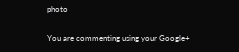photo

You are commenting using your Google+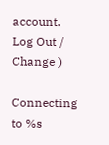account. Log Out / Change )

Connecting to %s